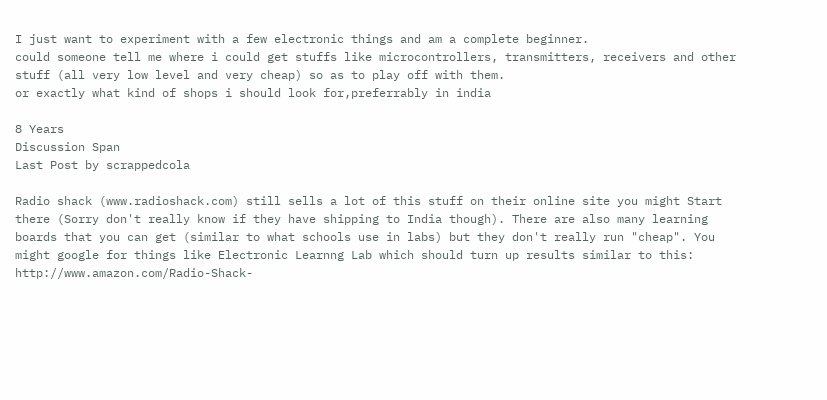I just want to experiment with a few electronic things and am a complete beginner.
could someone tell me where i could get stuffs like microcontrollers, transmitters, receivers and other stuff (all very low level and very cheap) so as to play off with them.
or exactly what kind of shops i should look for,preferrably in india

8 Years
Discussion Span
Last Post by scrappedcola

Radio shack (www.radioshack.com) still sells a lot of this stuff on their online site you might Start there (Sorry don't really know if they have shipping to India though). There are also many learning boards that you can get (similar to what schools use in labs) but they don't really run "cheap". You might google for things like Electronic Learnng Lab which should turn up results similar to this: http://www.amazon.com/Radio-Shack-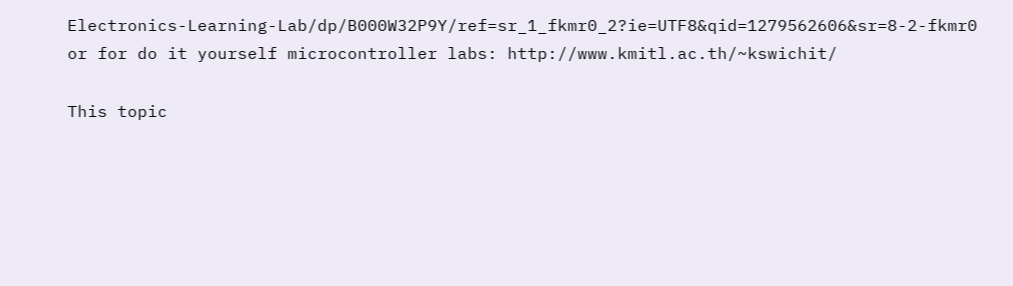Electronics-Learning-Lab/dp/B000W32P9Y/ref=sr_1_fkmr0_2?ie=UTF8&qid=1279562606&sr=8-2-fkmr0 or for do it yourself microcontroller labs: http://www.kmitl.ac.th/~kswichit/

This topic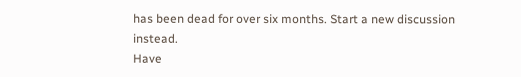has been dead for over six months. Start a new discussion instead.
Have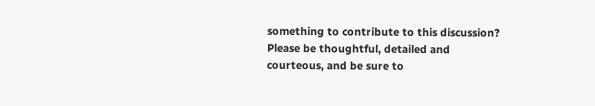something to contribute to this discussion? Please be thoughtful, detailed and courteous, and be sure to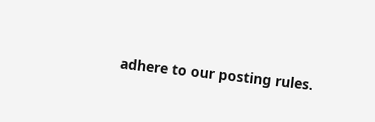adhere to our posting rules.